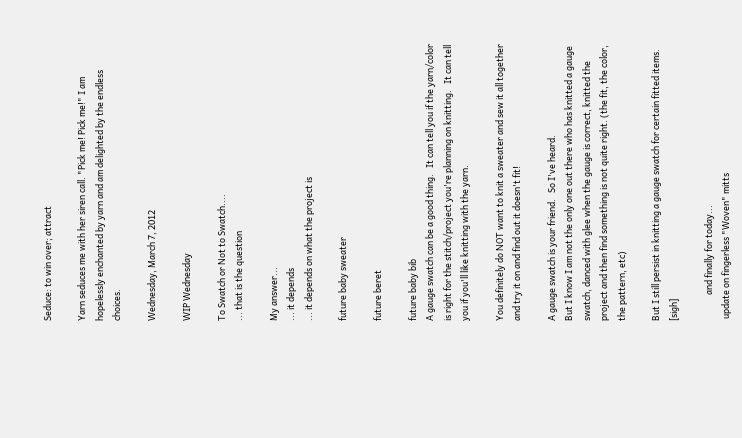Seduce: to win over; attract

Yarn seduces me with her siren call. "Pick me! Pick me!" I am hopelessly enchanted by yarn and am delighted by the endless choices.

Wednesday, March 7, 2012

WIP Wednesday

To Swatch or Not to Swatch....
... that is the question

My answer...
... it depends
... it depends on what the project is

future baby sweater

future beret

future baby bib
A gauge swatch can be a good thing.   It can tell you if the yarn/color is right for the stitch/project you're planning on knitting.   It can tell you if you'll like knitting with the yarn.

You definitely do NOT want to knit a sweater and sew it all together and try it on and find out it doesn't fit!

A gauge swatch is your friend.   So I've heard.
But I know I am not the only one out there who has knitted a gauge swatch, danced with glee when the gauge is correct, knitted the project and then find something is not quite right. (the fit, the color, the pattern, etc)

But I still persist in knitting a gauge swatch for certain fitted items. [sigh]

             and finally for today...
 update on fingerless "Woven" mitts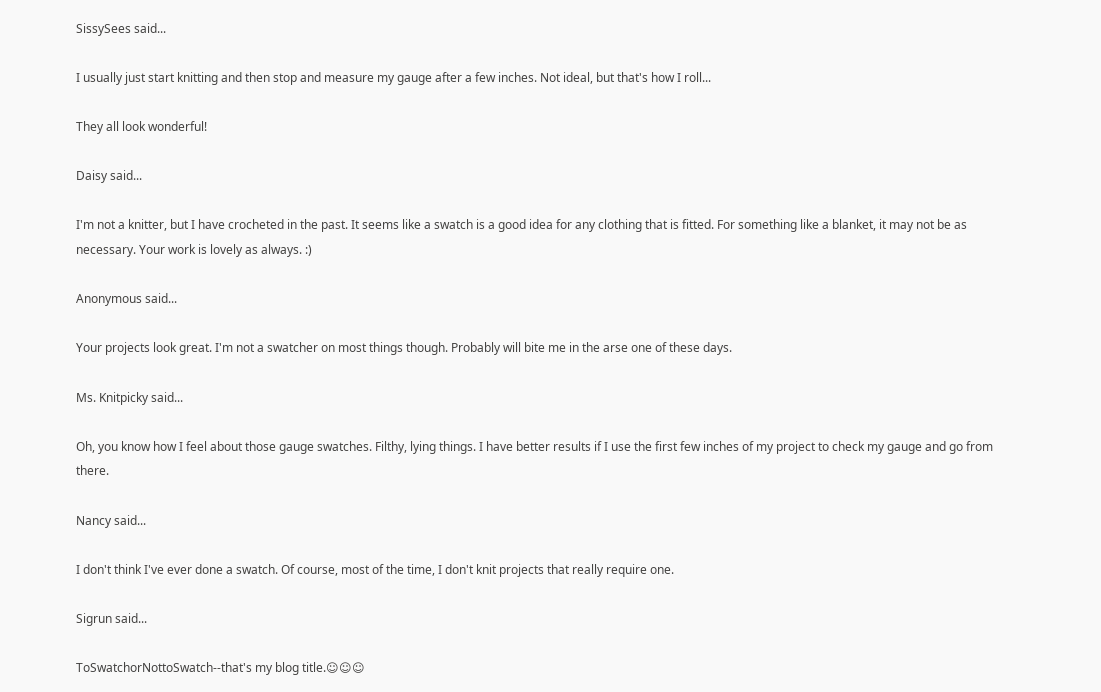SissySees said...

I usually just start knitting and then stop and measure my gauge after a few inches. Not ideal, but that's how I roll...

They all look wonderful!

Daisy said...

I'm not a knitter, but I have crocheted in the past. It seems like a swatch is a good idea for any clothing that is fitted. For something like a blanket, it may not be as necessary. Your work is lovely as always. :)

Anonymous said...

Your projects look great. I'm not a swatcher on most things though. Probably will bite me in the arse one of these days.

Ms. Knitpicky said...

Oh, you know how I feel about those gauge swatches. Filthy, lying things. I have better results if I use the first few inches of my project to check my gauge and go from there.

Nancy said...

I don't think I've ever done a swatch. Of course, most of the time, I don't knit projects that really require one.

Sigrun said...

ToSwatchorNottoSwatch--that's my blog title.☺☺☺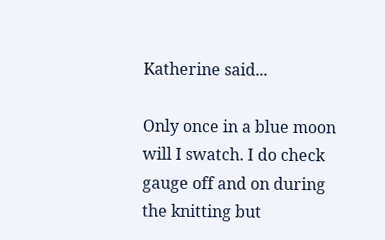Katherine said...

Only once in a blue moon will I swatch. I do check gauge off and on during the knitting but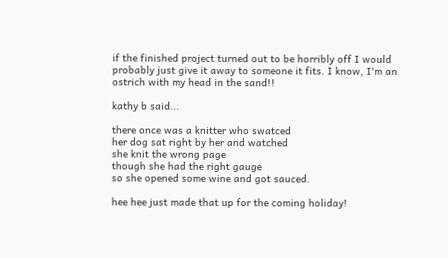if the finished project turned out to be horribly off I would probably just give it away to someone it fits. I know, I'm an ostrich with my head in the sand!!

kathy b said...

there once was a knitter who swatced
her dog sat right by her and watched
she knit the wrong page
though she had the right gauge
so she opened some wine and got sauced.

hee hee just made that up for the coming holiday!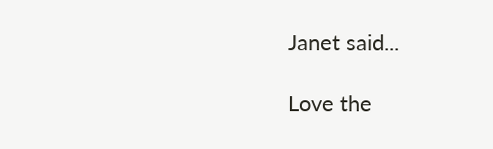Janet said...

Love the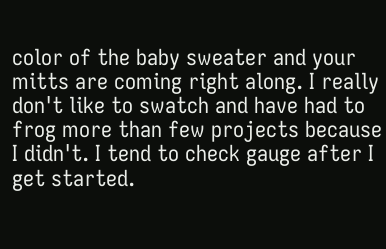color of the baby sweater and your mitts are coming right along. I really don't like to swatch and have had to frog more than few projects because I didn't. I tend to check gauge after I get started.